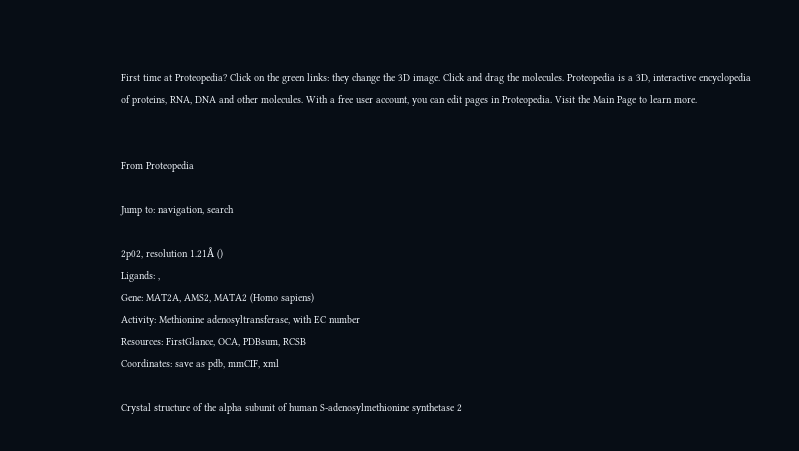First time at Proteopedia? Click on the green links: they change the 3D image. Click and drag the molecules. Proteopedia is a 3D, interactive encyclopedia of proteins, RNA, DNA and other molecules. With a free user account, you can edit pages in Proteopedia. Visit the Main Page to learn more.


From Proteopedia

Jump to: navigation, search

2p02, resolution 1.21Å ()
Ligands: ,
Gene: MAT2A, AMS2, MATA2 (Homo sapiens)
Activity: Methionine adenosyltransferase, with EC number
Resources: FirstGlance, OCA, PDBsum, RCSB
Coordinates: save as pdb, mmCIF, xml

Crystal structure of the alpha subunit of human S-adenosylmethionine synthetase 2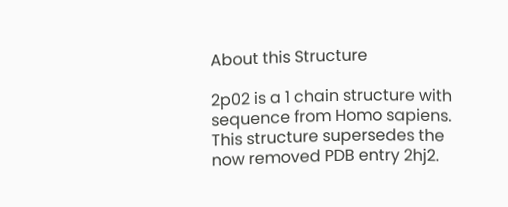About this Structure

2p02 is a 1 chain structure with sequence from Homo sapiens. This structure supersedes the now removed PDB entry 2hj2.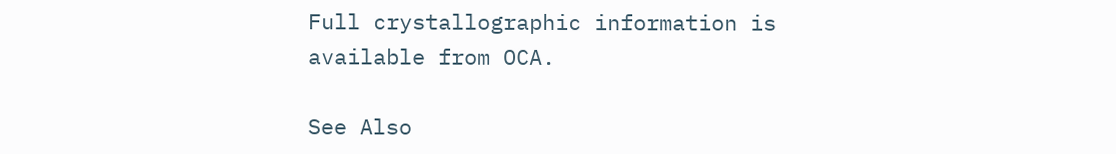Full crystallographic information is available from OCA.

See Also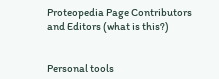Proteopedia Page Contributors and Editors (what is this?)


Personal tools